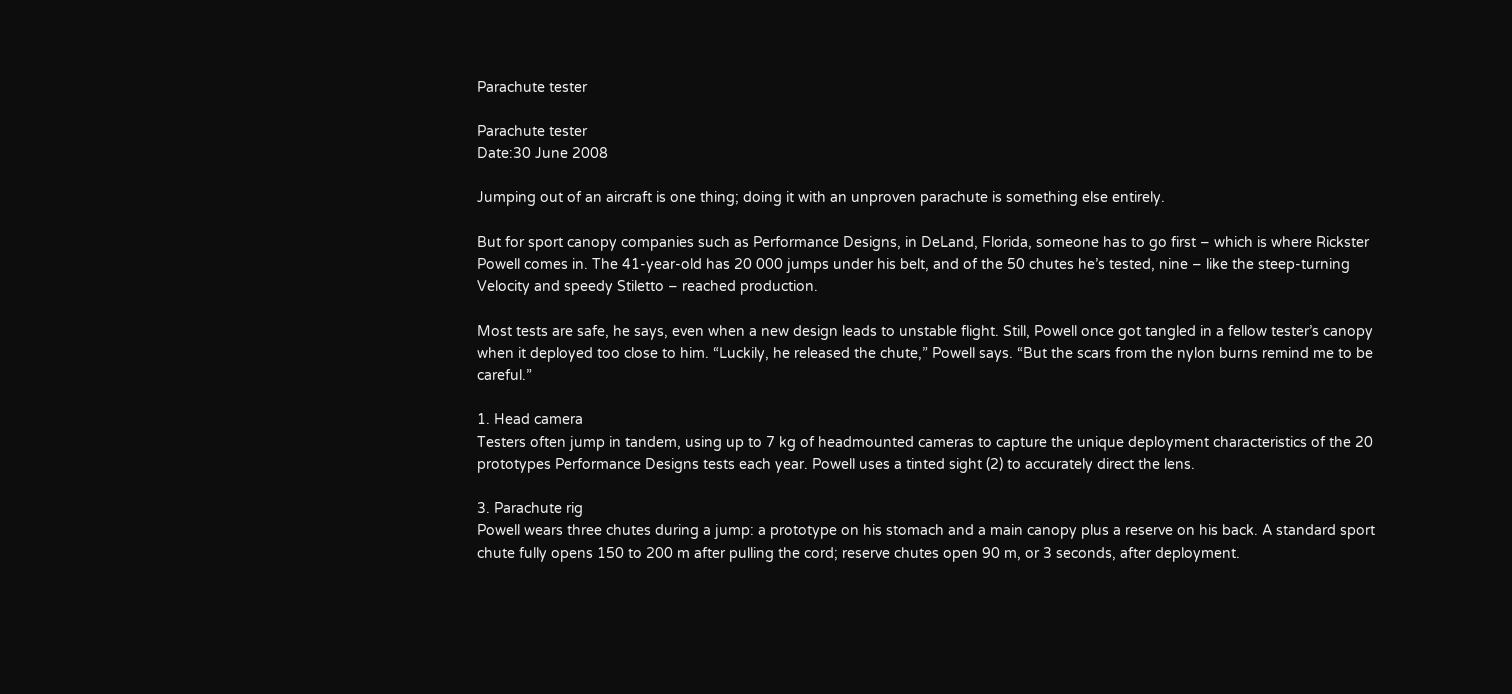Parachute tester

Parachute tester
Date:30 June 2008

Jumping out of an aircraft is one thing; doing it with an unproven parachute is something else entirely.

But for sport canopy companies such as Performance Designs, in DeLand, Florida, someone has to go first – which is where Rickster Powell comes in. The 41-year-old has 20 000 jumps under his belt, and of the 50 chutes he’s tested, nine – like the steep-turning Velocity and speedy Stiletto – reached production.

Most tests are safe, he says, even when a new design leads to unstable flight. Still, Powell once got tangled in a fellow tester’s canopy when it deployed too close to him. “Luckily, he released the chute,” Powell says. “But the scars from the nylon burns remind me to be careful.”

1. Head camera
Testers often jump in tandem, using up to 7 kg of headmounted cameras to capture the unique deployment characteristics of the 20 prototypes Performance Designs tests each year. Powell uses a tinted sight (2) to accurately direct the lens.

3. Parachute rig
Powell wears three chutes during a jump: a prototype on his stomach and a main canopy plus a reserve on his back. A standard sport chute fully opens 150 to 200 m after pulling the cord; reserve chutes open 90 m, or 3 seconds, after deployment.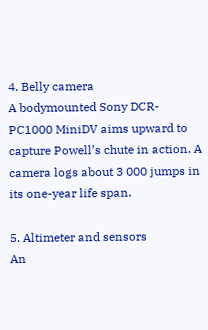4. Belly camera
A bodymounted Sony DCR-PC1000 MiniDV aims upward to capture Powell’s chute in action. A camera logs about 3 000 jumps in its one-year life span.

5. Altimeter and sensors
An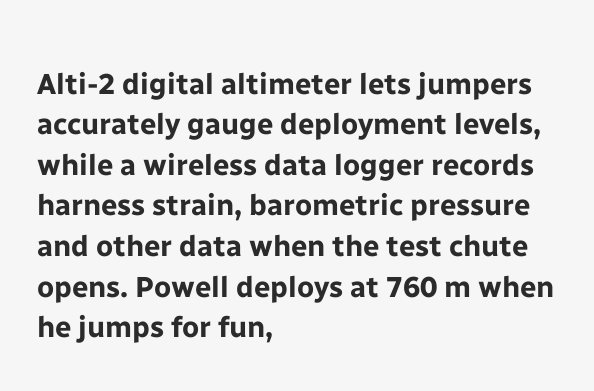Alti-2 digital altimeter lets jumpers accurately gauge deployment levels, while a wireless data logger records harness strain, barometric pressure and other data when the test chute opens. Powell deploys at 760 m when he jumps for fun,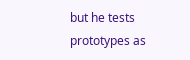but he tests prototypes as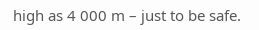high as 4 000 m – just to be safe.